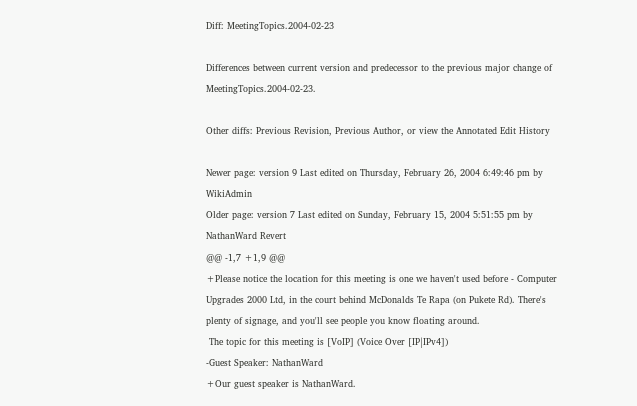Diff: MeetingTopics.2004-02-23

Differences between current version and predecessor to the previous major change of MeetingTopics.2004-02-23.

Other diffs: Previous Revision, Previous Author, or view the Annotated Edit History

Newer page: version 9 Last edited on Thursday, February 26, 2004 6:49:46 pm by WikiAdmin
Older page: version 7 Last edited on Sunday, February 15, 2004 5:51:55 pm by NathanWard Revert
@@ -1,7 +1,9 @@
+Please notice the location for this meeting is one we haven't used before - Computer Upgrades 2000 Ltd, in the court behind McDonalds Te Rapa (on Pukete Rd). There's plenty of signage, and you'll see people you know floating around.
 The topic for this meeting is [VoIP] (Voice Over [IP|IPv4])
-Guest Speaker: NathanWard
+Our guest speaker is NathanWard.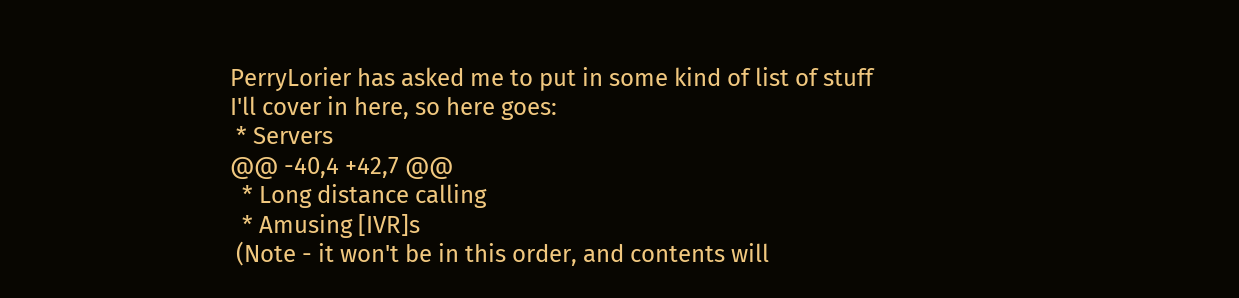PerryLorier has asked me to put in some kind of list of stuff I'll cover in here, so here goes:
 * Servers
@@ -40,4 +42,7 @@
  * Long distance calling
  * Amusing [IVR]s
 (Note - it won't be in this order, and contents will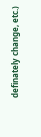definately change, etc.)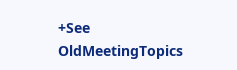+See OldMeetingTopics